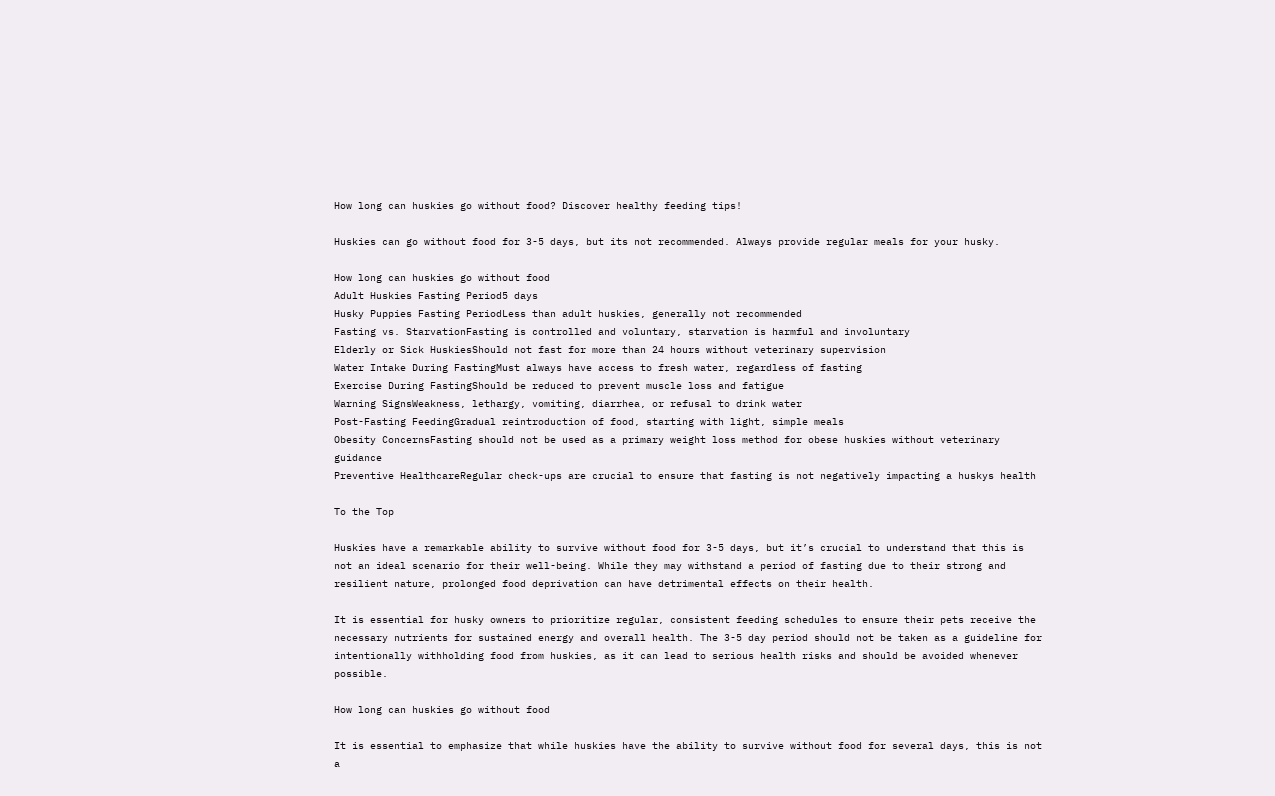How long can huskies go without food? Discover healthy feeding tips!

Huskies can go without food for 3-5 days, but its not recommended. Always provide regular meals for your husky.

How long can huskies go without food
Adult Huskies Fasting Period5 days
Husky Puppies Fasting PeriodLess than adult huskies, generally not recommended
Fasting vs. StarvationFasting is controlled and voluntary, starvation is harmful and involuntary
Elderly or Sick HuskiesShould not fast for more than 24 hours without veterinary supervision
Water Intake During FastingMust always have access to fresh water, regardless of fasting
Exercise During FastingShould be reduced to prevent muscle loss and fatigue
Warning SignsWeakness, lethargy, vomiting, diarrhea, or refusal to drink water
Post-Fasting FeedingGradual reintroduction of food, starting with light, simple meals
Obesity ConcernsFasting should not be used as a primary weight loss method for obese huskies without veterinary guidance
Preventive HealthcareRegular check-ups are crucial to ensure that fasting is not negatively impacting a huskys health

To the Top

Huskies have a remarkable ability to survive without food for 3-5 days, but it’s crucial to understand that this is not an ideal scenario for their well-being. While they may withstand a period of fasting due to their strong and resilient nature, prolonged food deprivation can have detrimental effects on their health.

It is essential for husky owners to prioritize regular, consistent feeding schedules to ensure their pets receive the necessary nutrients for sustained energy and overall health. The 3-5 day period should not be taken as a guideline for intentionally withholding food from huskies, as it can lead to serious health risks and should be avoided whenever possible.

How long can huskies go without food

It is essential to emphasize that while huskies have the ability to survive without food for several days, this is not a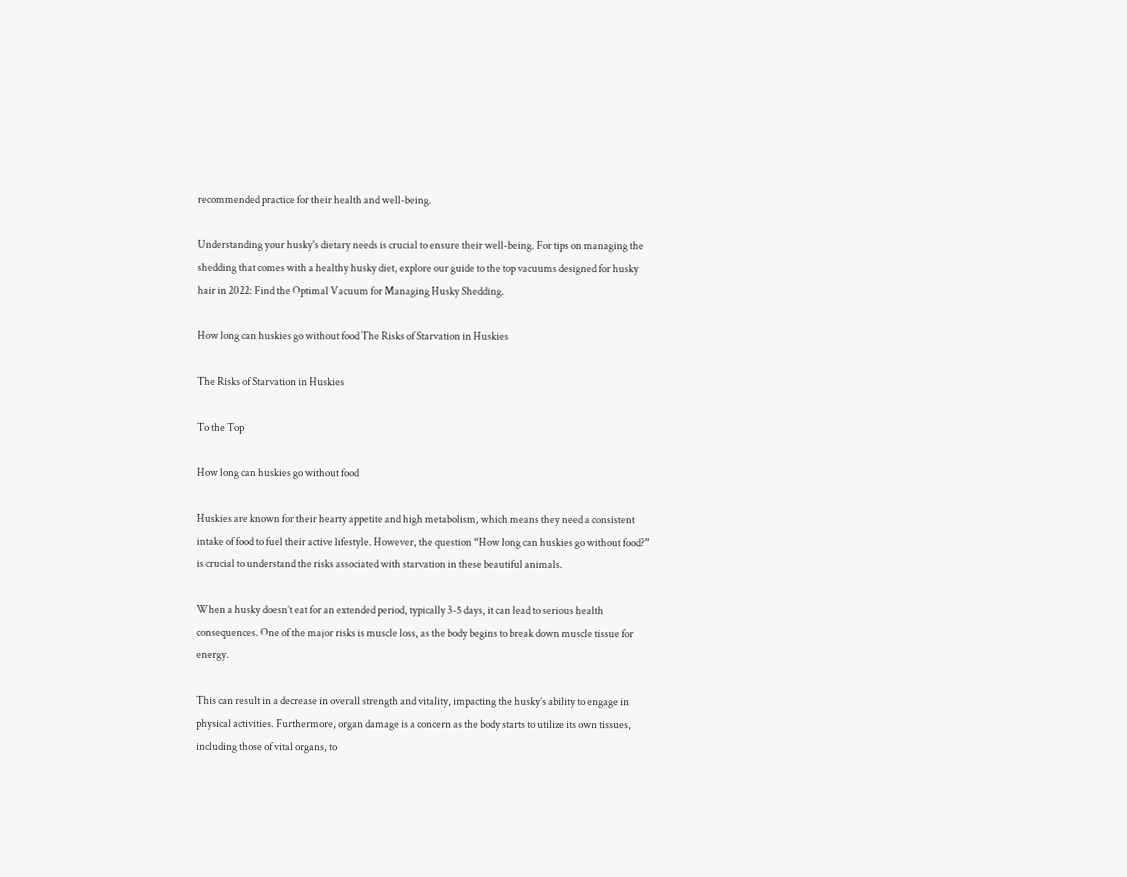recommended practice for their health and well-being.

Understanding your husky's dietary needs is crucial to ensure their well-being. For tips on managing the shedding that comes with a healthy husky diet, explore our guide to the top vacuums designed for husky hair in 2022: Find the Optimal Vacuum for Managing Husky Shedding.

How long can huskies go without food The Risks of Starvation in Huskies

The Risks of Starvation in Huskies

To the Top

How long can huskies go without food

Huskies are known for their hearty appetite and high metabolism, which means they need a consistent intake of food to fuel their active lifestyle. However, the question “How long can huskies go without food?” is crucial to understand the risks associated with starvation in these beautiful animals.

When a husky doesn’t eat for an extended period, typically 3-5 days, it can lead to serious health consequences. One of the major risks is muscle loss, as the body begins to break down muscle tissue for energy.

This can result in a decrease in overall strength and vitality, impacting the husky’s ability to engage in physical activities. Furthermore, organ damage is a concern as the body starts to utilize its own tissues, including those of vital organs, to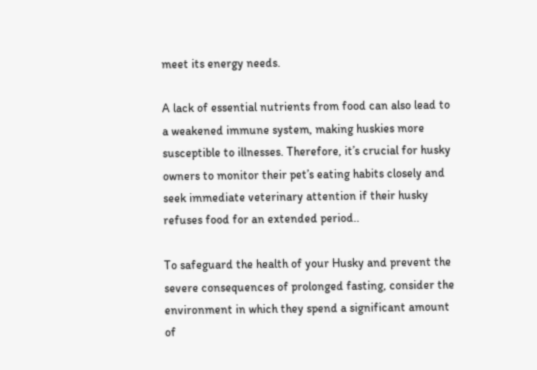meet its energy needs.

A lack of essential nutrients from food can also lead to a weakened immune system, making huskies more susceptible to illnesses. Therefore, it’s crucial for husky owners to monitor their pet’s eating habits closely and seek immediate veterinary attention if their husky refuses food for an extended period..

To safeguard the health of your Husky and prevent the severe consequences of prolonged fasting, consider the environment in which they spend a significant amount of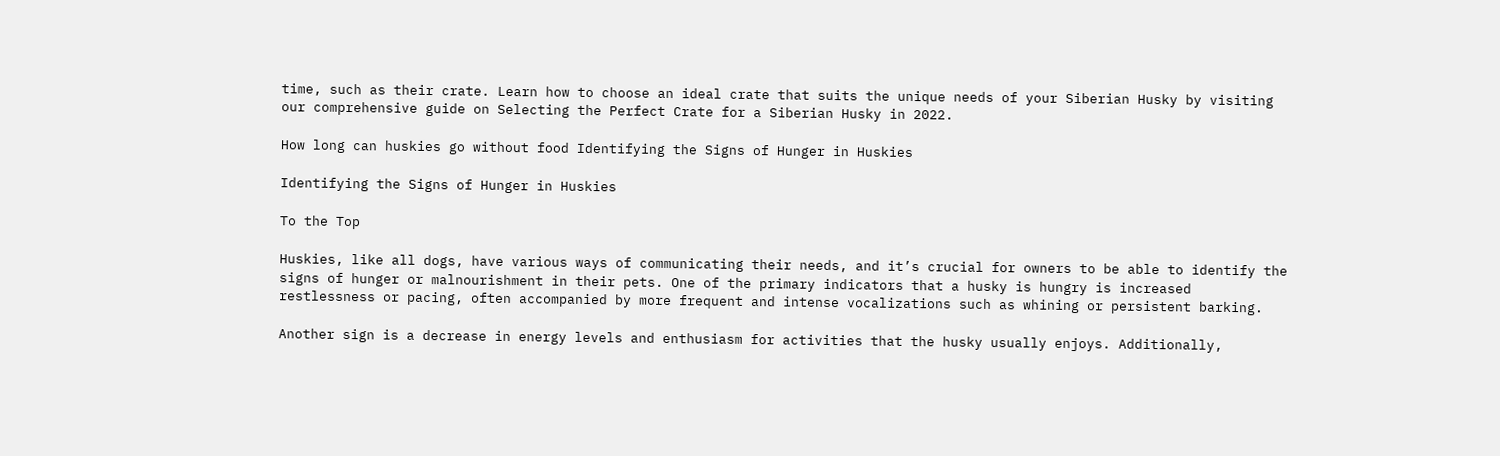time, such as their crate. Learn how to choose an ideal crate that suits the unique needs of your Siberian Husky by visiting our comprehensive guide on Selecting the Perfect Crate for a Siberian Husky in 2022.

How long can huskies go without food Identifying the Signs of Hunger in Huskies

Identifying the Signs of Hunger in Huskies

To the Top

Huskies, like all dogs, have various ways of communicating their needs, and it’s crucial for owners to be able to identify the signs of hunger or malnourishment in their pets. One of the primary indicators that a husky is hungry is increased restlessness or pacing, often accompanied by more frequent and intense vocalizations such as whining or persistent barking.

Another sign is a decrease in energy levels and enthusiasm for activities that the husky usually enjoys. Additionally,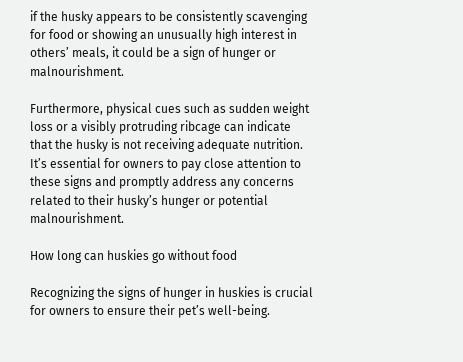if the husky appears to be consistently scavenging for food or showing an unusually high interest in others’ meals, it could be a sign of hunger or malnourishment.

Furthermore, physical cues such as sudden weight loss or a visibly protruding ribcage can indicate that the husky is not receiving adequate nutrition. It’s essential for owners to pay close attention to these signs and promptly address any concerns related to their husky’s hunger or potential malnourishment.

How long can huskies go without food

Recognizing the signs of hunger in huskies is crucial for owners to ensure their pet’s well-being.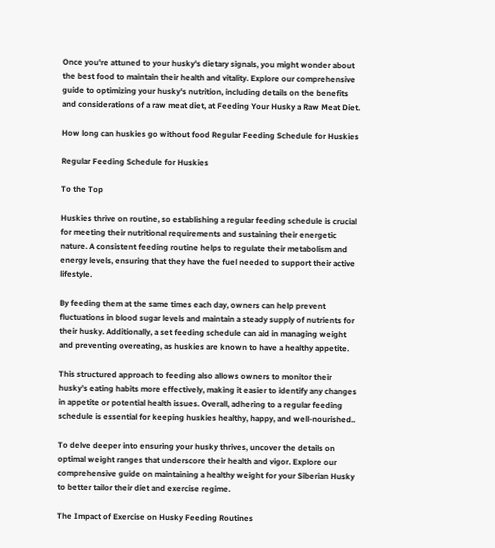Once you're attuned to your husky's dietary signals, you might wonder about the best food to maintain their health and vitality. Explore our comprehensive guide to optimizing your husky's nutrition, including details on the benefits and considerations of a raw meat diet, at Feeding Your Husky a Raw Meat Diet.

How long can huskies go without food Regular Feeding Schedule for Huskies

Regular Feeding Schedule for Huskies

To the Top

Huskies thrive on routine, so establishing a regular feeding schedule is crucial for meeting their nutritional requirements and sustaining their energetic nature. A consistent feeding routine helps to regulate their metabolism and energy levels, ensuring that they have the fuel needed to support their active lifestyle.

By feeding them at the same times each day, owners can help prevent fluctuations in blood sugar levels and maintain a steady supply of nutrients for their husky. Additionally, a set feeding schedule can aid in managing weight and preventing overeating, as huskies are known to have a healthy appetite.

This structured approach to feeding also allows owners to monitor their husky’s eating habits more effectively, making it easier to identify any changes in appetite or potential health issues. Overall, adhering to a regular feeding schedule is essential for keeping huskies healthy, happy, and well-nourished..

To delve deeper into ensuring your husky thrives, uncover the details on optimal weight ranges that underscore their health and vigor. Explore our comprehensive guide on maintaining a healthy weight for your Siberian Husky to better tailor their diet and exercise regime.

The Impact of Exercise on Husky Feeding Routines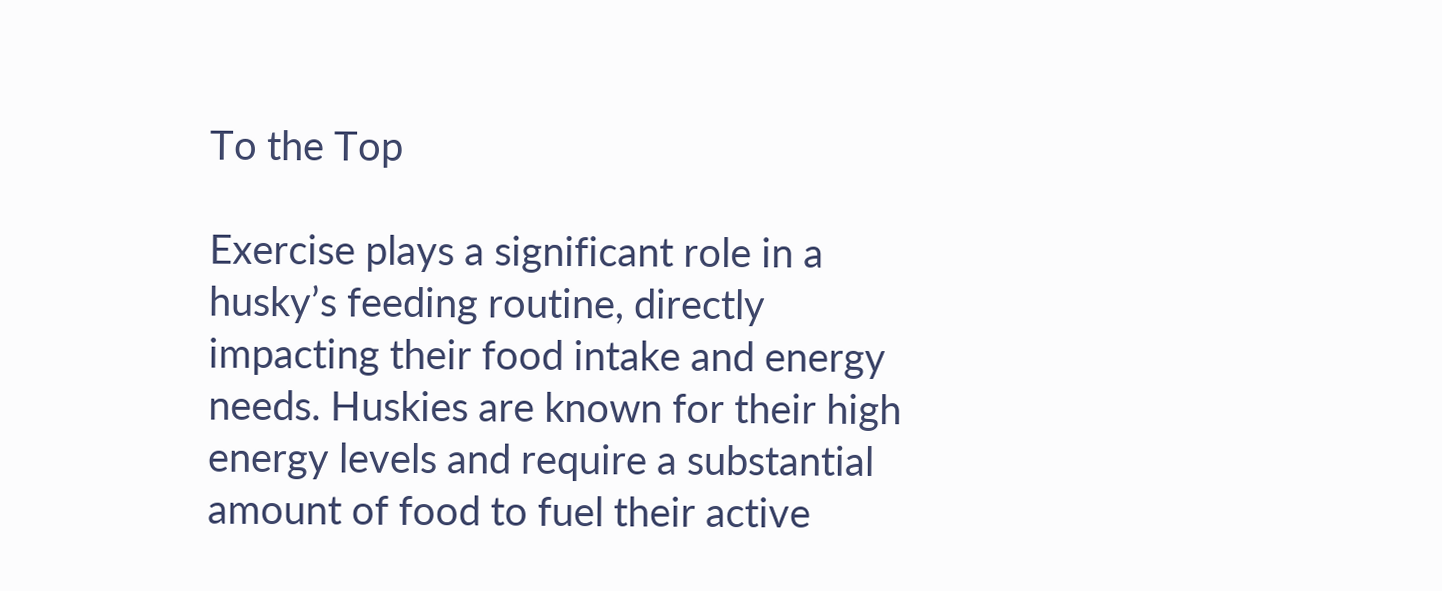To the Top

Exercise plays a significant role in a husky’s feeding routine, directly impacting their food intake and energy needs. Huskies are known for their high energy levels and require a substantial amount of food to fuel their active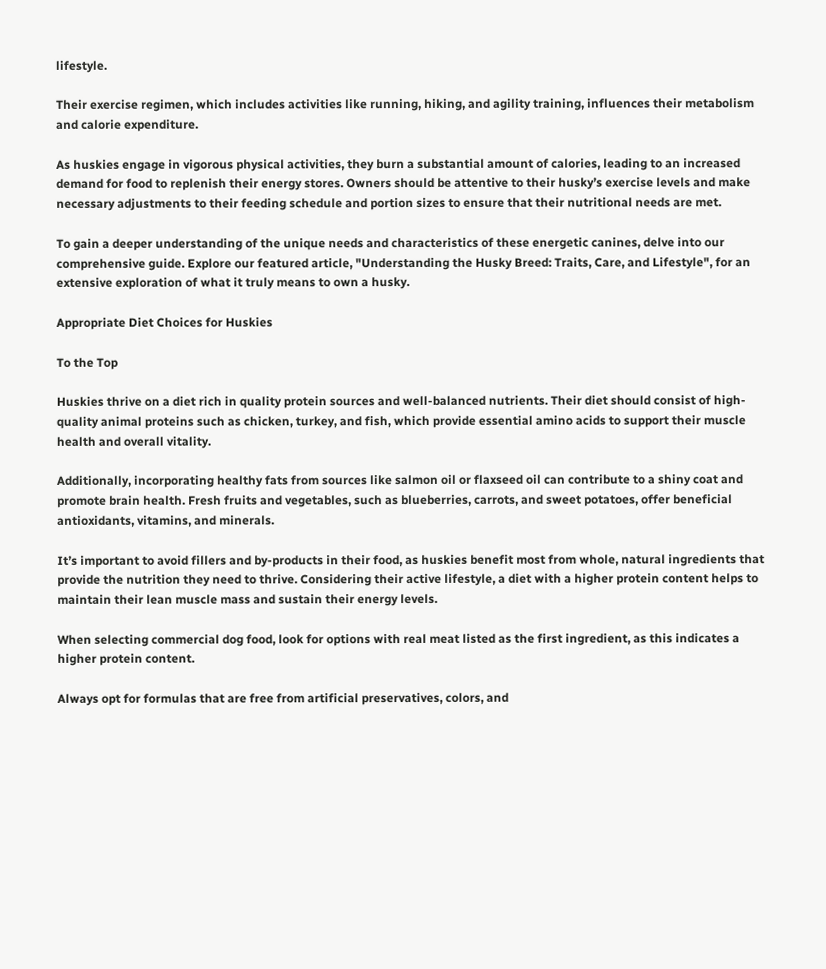lifestyle.

Their exercise regimen, which includes activities like running, hiking, and agility training, influences their metabolism and calorie expenditure.

As huskies engage in vigorous physical activities, they burn a substantial amount of calories, leading to an increased demand for food to replenish their energy stores. Owners should be attentive to their husky’s exercise levels and make necessary adjustments to their feeding schedule and portion sizes to ensure that their nutritional needs are met.

To gain a deeper understanding of the unique needs and characteristics of these energetic canines, delve into our comprehensive guide. Explore our featured article, "Understanding the Husky Breed: Traits, Care, and Lifestyle", for an extensive exploration of what it truly means to own a husky.

Appropriate Diet Choices for Huskies

To the Top

Huskies thrive on a diet rich in quality protein sources and well-balanced nutrients. Their diet should consist of high-quality animal proteins such as chicken, turkey, and fish, which provide essential amino acids to support their muscle health and overall vitality.

Additionally, incorporating healthy fats from sources like salmon oil or flaxseed oil can contribute to a shiny coat and promote brain health. Fresh fruits and vegetables, such as blueberries, carrots, and sweet potatoes, offer beneficial antioxidants, vitamins, and minerals.

It’s important to avoid fillers and by-products in their food, as huskies benefit most from whole, natural ingredients that provide the nutrition they need to thrive. Considering their active lifestyle, a diet with a higher protein content helps to maintain their lean muscle mass and sustain their energy levels.

When selecting commercial dog food, look for options with real meat listed as the first ingredient, as this indicates a higher protein content.

Always opt for formulas that are free from artificial preservatives, colors, and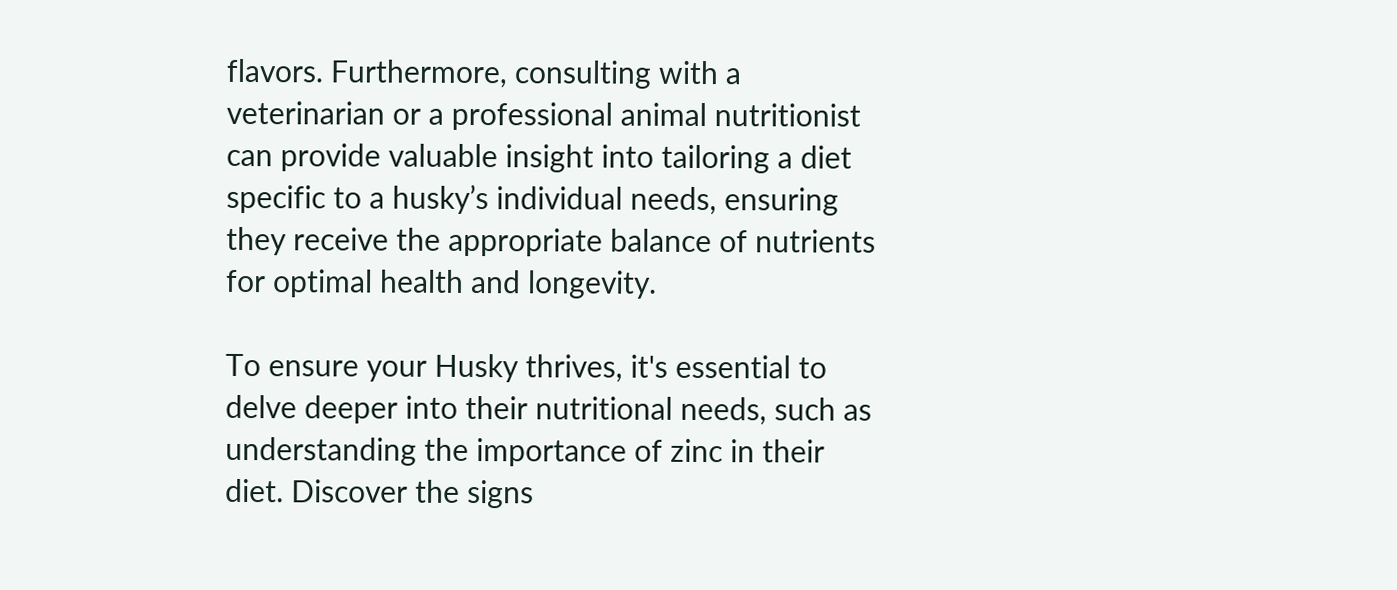flavors. Furthermore, consulting with a veterinarian or a professional animal nutritionist can provide valuable insight into tailoring a diet specific to a husky’s individual needs, ensuring they receive the appropriate balance of nutrients for optimal health and longevity.

To ensure your Husky thrives, it's essential to delve deeper into their nutritional needs, such as understanding the importance of zinc in their diet. Discover the signs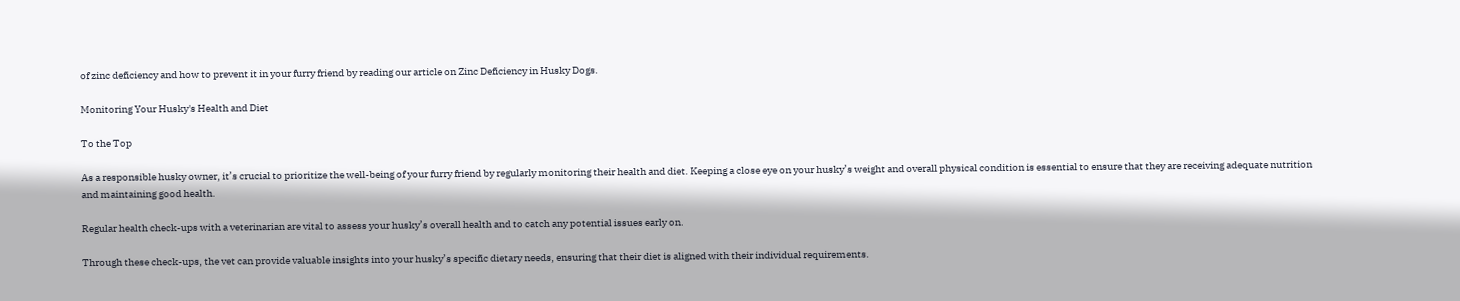of zinc deficiency and how to prevent it in your furry friend by reading our article on Zinc Deficiency in Husky Dogs.

Monitoring Your Husky's Health and Diet

To the Top

As a responsible husky owner, it’s crucial to prioritize the well-being of your furry friend by regularly monitoring their health and diet. Keeping a close eye on your husky’s weight and overall physical condition is essential to ensure that they are receiving adequate nutrition and maintaining good health.

Regular health check-ups with a veterinarian are vital to assess your husky’s overall health and to catch any potential issues early on.

Through these check-ups, the vet can provide valuable insights into your husky’s specific dietary needs, ensuring that their diet is aligned with their individual requirements.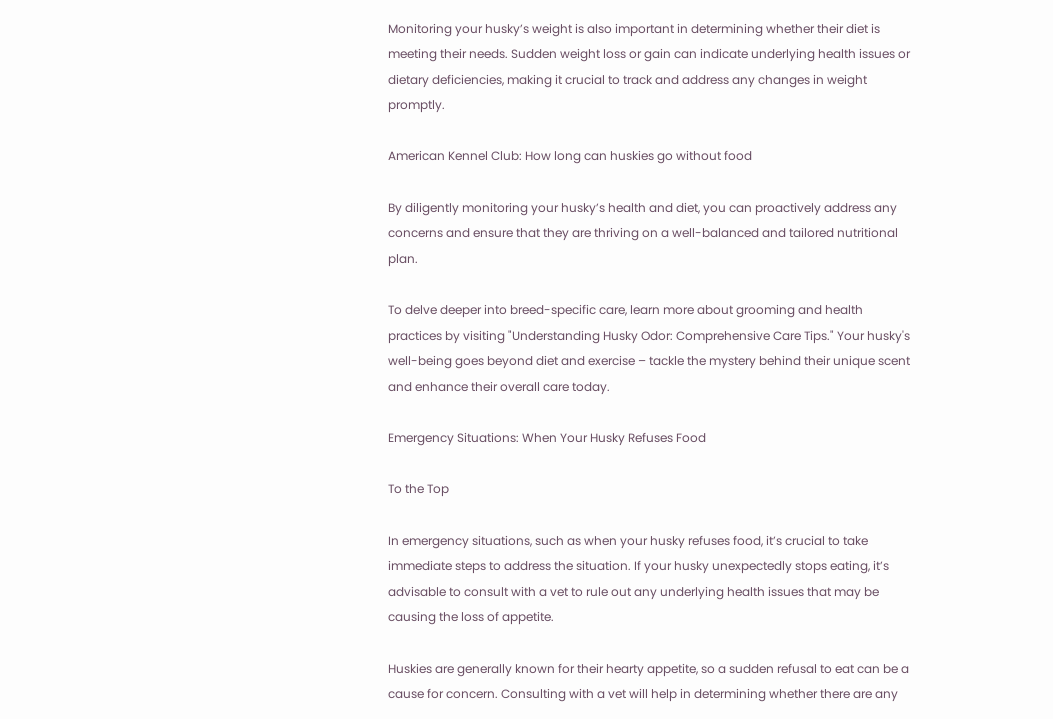Monitoring your husky’s weight is also important in determining whether their diet is meeting their needs. Sudden weight loss or gain can indicate underlying health issues or dietary deficiencies, making it crucial to track and address any changes in weight promptly.

American Kennel Club: How long can huskies go without food

By diligently monitoring your husky’s health and diet, you can proactively address any concerns and ensure that they are thriving on a well-balanced and tailored nutritional plan.

To delve deeper into breed-specific care, learn more about grooming and health practices by visiting "Understanding Husky Odor: Comprehensive Care Tips." Your husky's well-being goes beyond diet and exercise – tackle the mystery behind their unique scent and enhance their overall care today.

Emergency Situations: When Your Husky Refuses Food

To the Top

In emergency situations, such as when your husky refuses food, it’s crucial to take immediate steps to address the situation. If your husky unexpectedly stops eating, it’s advisable to consult with a vet to rule out any underlying health issues that may be causing the loss of appetite.

Huskies are generally known for their hearty appetite, so a sudden refusal to eat can be a cause for concern. Consulting with a vet will help in determining whether there are any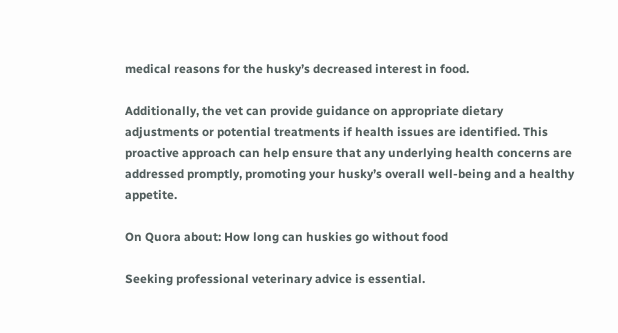medical reasons for the husky’s decreased interest in food.

Additionally, the vet can provide guidance on appropriate dietary adjustments or potential treatments if health issues are identified. This proactive approach can help ensure that any underlying health concerns are addressed promptly, promoting your husky’s overall well-being and a healthy appetite.

On Quora about: How long can huskies go without food

Seeking professional veterinary advice is essential.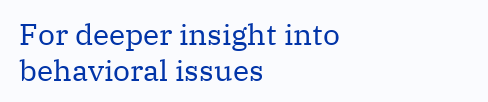For deeper insight into behavioral issues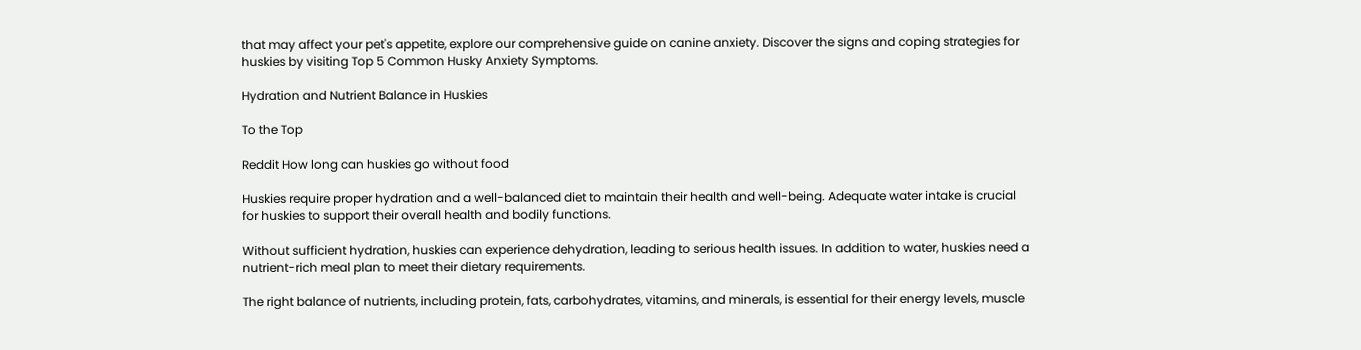that may affect your pet's appetite, explore our comprehensive guide on canine anxiety. Discover the signs and coping strategies for huskies by visiting Top 5 Common Husky Anxiety Symptoms.

Hydration and Nutrient Balance in Huskies

To the Top

Reddit How long can huskies go without food

Huskies require proper hydration and a well-balanced diet to maintain their health and well-being. Adequate water intake is crucial for huskies to support their overall health and bodily functions.

Without sufficient hydration, huskies can experience dehydration, leading to serious health issues. In addition to water, huskies need a nutrient-rich meal plan to meet their dietary requirements.

The right balance of nutrients, including protein, fats, carbohydrates, vitamins, and minerals, is essential for their energy levels, muscle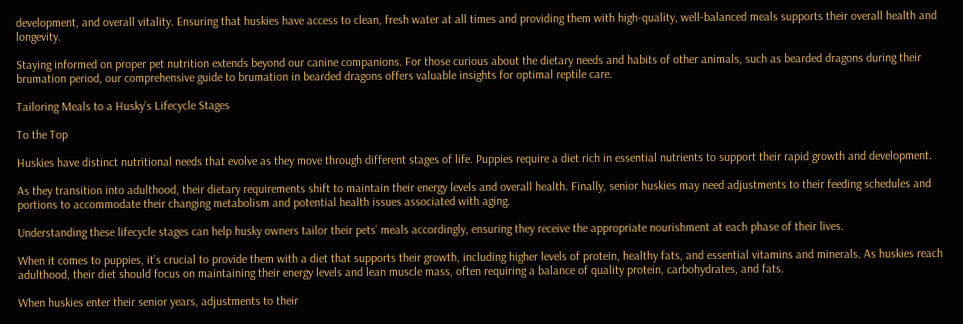development, and overall vitality. Ensuring that huskies have access to clean, fresh water at all times and providing them with high-quality, well-balanced meals supports their overall health and longevity.

Staying informed on proper pet nutrition extends beyond our canine companions. For those curious about the dietary needs and habits of other animals, such as bearded dragons during their brumation period, our comprehensive guide to brumation in bearded dragons offers valuable insights for optimal reptile care.

Tailoring Meals to a Husky’s Lifecycle Stages

To the Top

Huskies have distinct nutritional needs that evolve as they move through different stages of life. Puppies require a diet rich in essential nutrients to support their rapid growth and development.

As they transition into adulthood, their dietary requirements shift to maintain their energy levels and overall health. Finally, senior huskies may need adjustments to their feeding schedules and portions to accommodate their changing metabolism and potential health issues associated with aging.

Understanding these lifecycle stages can help husky owners tailor their pets’ meals accordingly, ensuring they receive the appropriate nourishment at each phase of their lives.

When it comes to puppies, it’s crucial to provide them with a diet that supports their growth, including higher levels of protein, healthy fats, and essential vitamins and minerals. As huskies reach adulthood, their diet should focus on maintaining their energy levels and lean muscle mass, often requiring a balance of quality protein, carbohydrates, and fats.

When huskies enter their senior years, adjustments to their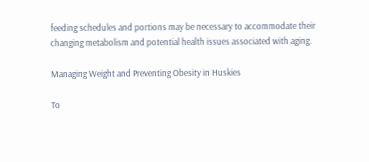feeding schedules and portions may be necessary to accommodate their changing metabolism and potential health issues associated with aging.

Managing Weight and Preventing Obesity in Huskies

To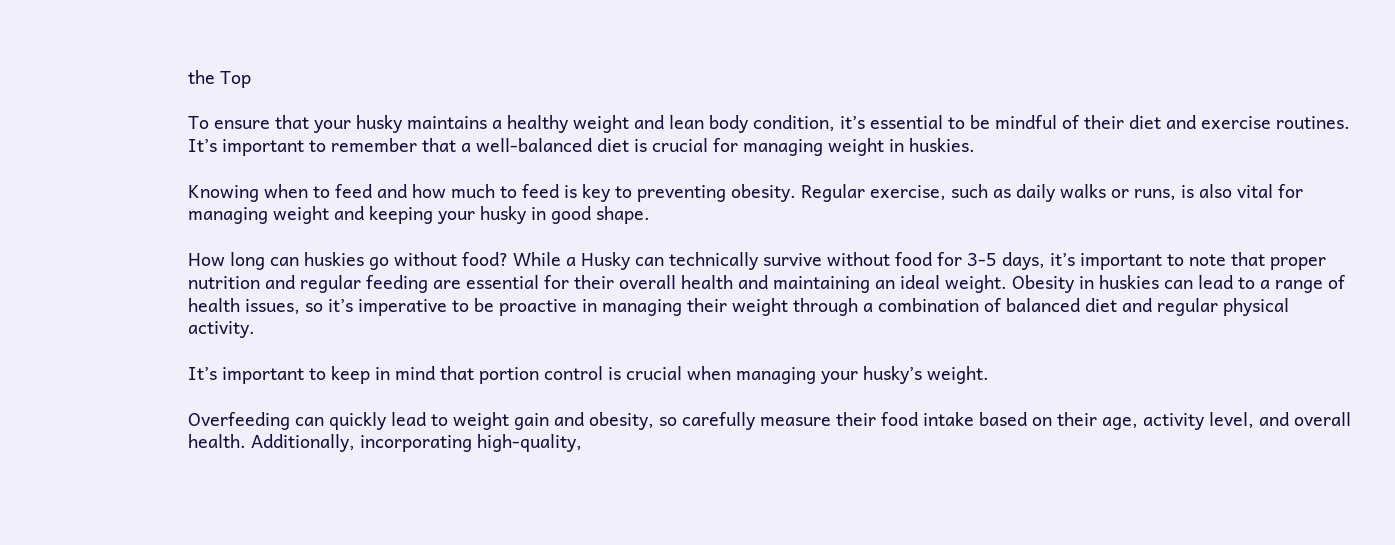the Top

To ensure that your husky maintains a healthy weight and lean body condition, it’s essential to be mindful of their diet and exercise routines. It’s important to remember that a well-balanced diet is crucial for managing weight in huskies.

Knowing when to feed and how much to feed is key to preventing obesity. Regular exercise, such as daily walks or runs, is also vital for managing weight and keeping your husky in good shape.

How long can huskies go without food? While a Husky can technically survive without food for 3-5 days, it’s important to note that proper nutrition and regular feeding are essential for their overall health and maintaining an ideal weight. Obesity in huskies can lead to a range of health issues, so it’s imperative to be proactive in managing their weight through a combination of balanced diet and regular physical activity.

It’s important to keep in mind that portion control is crucial when managing your husky’s weight.

Overfeeding can quickly lead to weight gain and obesity, so carefully measure their food intake based on their age, activity level, and overall health. Additionally, incorporating high-quality,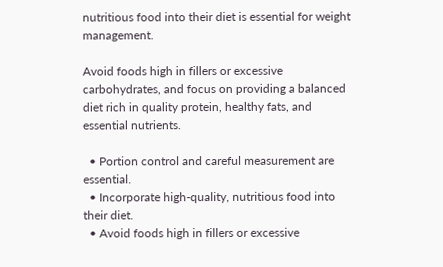nutritious food into their diet is essential for weight management.

Avoid foods high in fillers or excessive carbohydrates, and focus on providing a balanced diet rich in quality protein, healthy fats, and essential nutrients.

  • Portion control and careful measurement are essential.
  • Incorporate high-quality, nutritious food into their diet.
  • Avoid foods high in fillers or excessive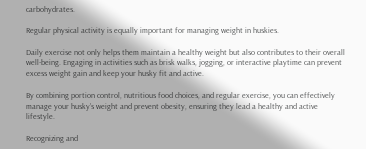carbohydrates.

Regular physical activity is equally important for managing weight in huskies.

Daily exercise not only helps them maintain a healthy weight but also contributes to their overall well-being. Engaging in activities such as brisk walks, jogging, or interactive playtime can prevent excess weight gain and keep your husky fit and active.

By combining portion control, nutritious food choices, and regular exercise, you can effectively manage your husky’s weight and prevent obesity, ensuring they lead a healthy and active lifestyle.

Recognizing and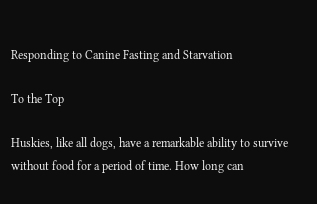Responding to Canine Fasting and Starvation

To the Top

Huskies, like all dogs, have a remarkable ability to survive without food for a period of time. How long can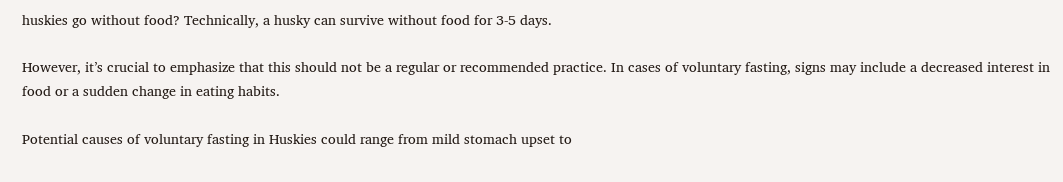huskies go without food? Technically, a husky can survive without food for 3-5 days.

However, it’s crucial to emphasize that this should not be a regular or recommended practice. In cases of voluntary fasting, signs may include a decreased interest in food or a sudden change in eating habits.

Potential causes of voluntary fasting in Huskies could range from mild stomach upset to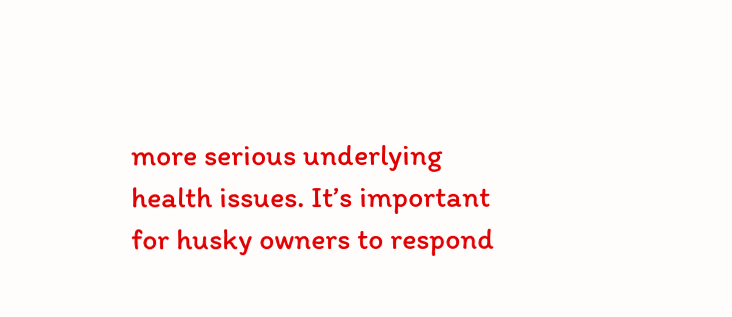more serious underlying health issues. It’s important for husky owners to respond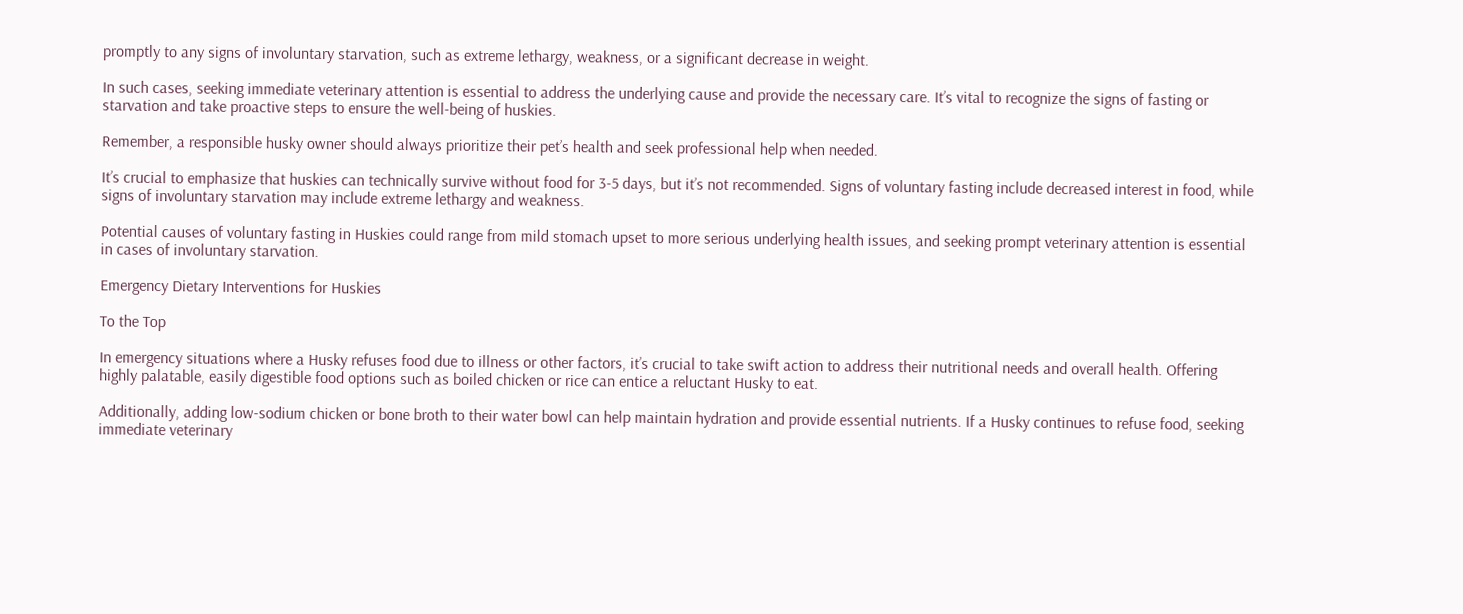promptly to any signs of involuntary starvation, such as extreme lethargy, weakness, or a significant decrease in weight.

In such cases, seeking immediate veterinary attention is essential to address the underlying cause and provide the necessary care. It’s vital to recognize the signs of fasting or starvation and take proactive steps to ensure the well-being of huskies.

Remember, a responsible husky owner should always prioritize their pet’s health and seek professional help when needed.

It’s crucial to emphasize that huskies can technically survive without food for 3-5 days, but it’s not recommended. Signs of voluntary fasting include decreased interest in food, while signs of involuntary starvation may include extreme lethargy and weakness.

Potential causes of voluntary fasting in Huskies could range from mild stomach upset to more serious underlying health issues, and seeking prompt veterinary attention is essential in cases of involuntary starvation.

Emergency Dietary Interventions for Huskies

To the Top

In emergency situations where a Husky refuses food due to illness or other factors, it’s crucial to take swift action to address their nutritional needs and overall health. Offering highly palatable, easily digestible food options such as boiled chicken or rice can entice a reluctant Husky to eat.

Additionally, adding low-sodium chicken or bone broth to their water bowl can help maintain hydration and provide essential nutrients. If a Husky continues to refuse food, seeking immediate veterinary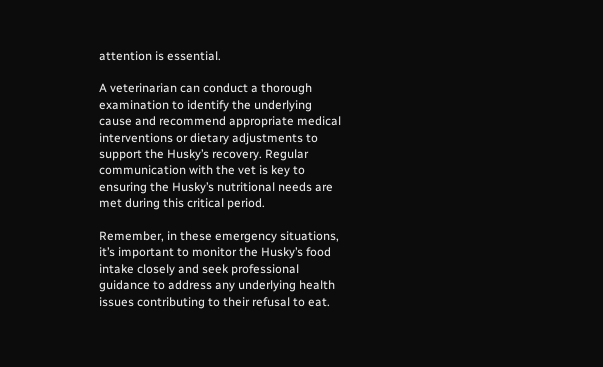attention is essential.

A veterinarian can conduct a thorough examination to identify the underlying cause and recommend appropriate medical interventions or dietary adjustments to support the Husky’s recovery. Regular communication with the vet is key to ensuring the Husky’s nutritional needs are met during this critical period.

Remember, in these emergency situations, it’s important to monitor the Husky’s food intake closely and seek professional guidance to address any underlying health issues contributing to their refusal to eat.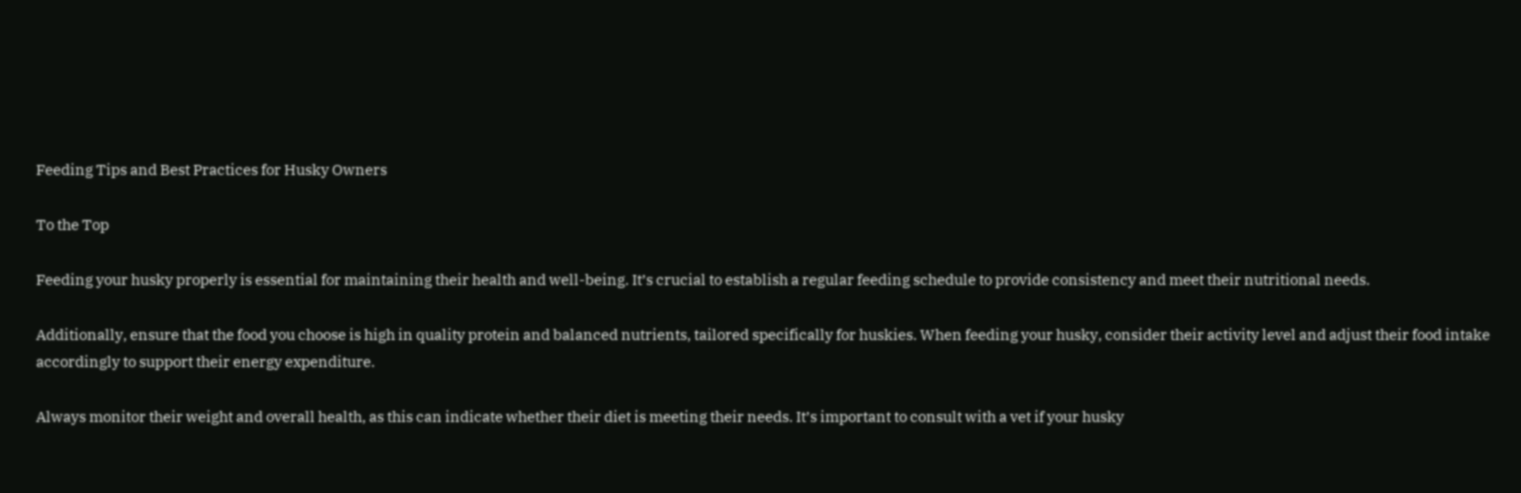Feeding Tips and Best Practices for Husky Owners

To the Top

Feeding your husky properly is essential for maintaining their health and well-being. It’s crucial to establish a regular feeding schedule to provide consistency and meet their nutritional needs.

Additionally, ensure that the food you choose is high in quality protein and balanced nutrients, tailored specifically for huskies. When feeding your husky, consider their activity level and adjust their food intake accordingly to support their energy expenditure.

Always monitor their weight and overall health, as this can indicate whether their diet is meeting their needs. It’s important to consult with a vet if your husky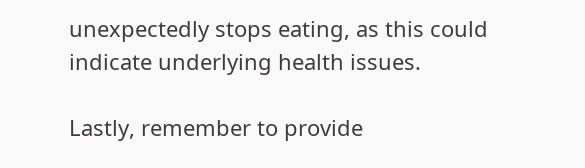unexpectedly stops eating, as this could indicate underlying health issues.

Lastly, remember to provide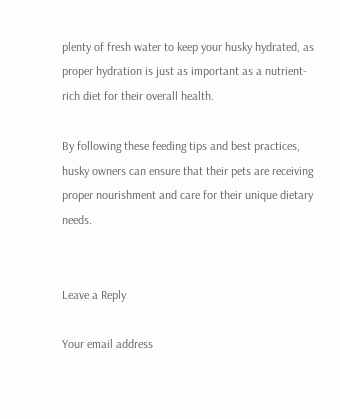plenty of fresh water to keep your husky hydrated, as proper hydration is just as important as a nutrient-rich diet for their overall health.

By following these feeding tips and best practices, husky owners can ensure that their pets are receiving proper nourishment and care for their unique dietary needs.


Leave a Reply

Your email address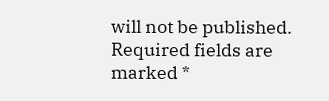will not be published. Required fields are marked *